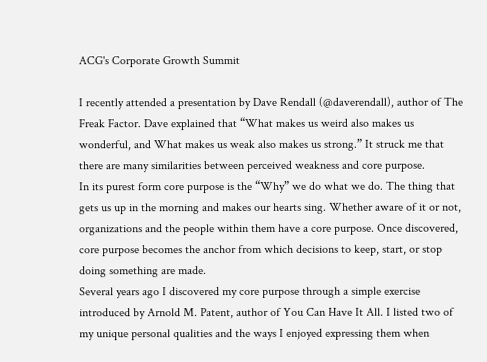ACG's Corporate Growth Summit

I recently attended a presentation by Dave Rendall (@daverendall), author of The Freak Factor. Dave explained that “What makes us weird also makes us wonderful, and What makes us weak also makes us strong.” It struck me that there are many similarities between perceived weakness and core purpose.
In its purest form core purpose is the “Why” we do what we do. The thing that gets us up in the morning and makes our hearts sing. Whether aware of it or not, organizations and the people within them have a core purpose. Once discovered, core purpose becomes the anchor from which decisions to keep, start, or stop doing something are made.
Several years ago I discovered my core purpose through a simple exercise introduced by Arnold M. Patent, author of You Can Have It All. I listed two of my unique personal qualities and the ways I enjoyed expressing them when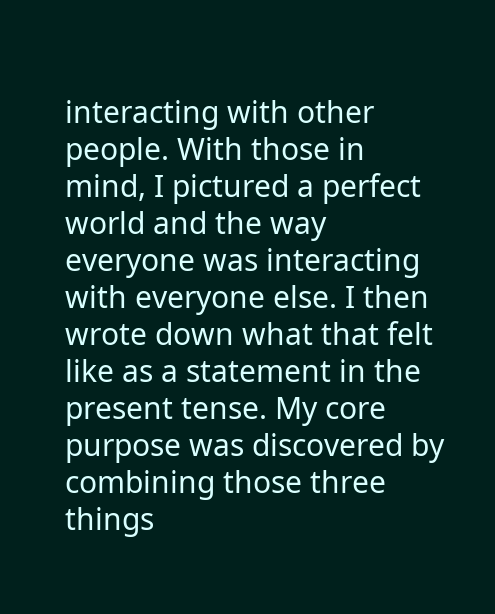interacting with other people. With those in mind, I pictured a perfect world and the way everyone was interacting with everyone else. I then wrote down what that felt like as a statement in the present tense. My core purpose was discovered by combining those three things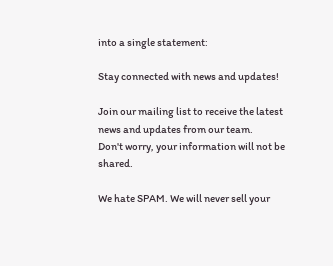into a single statement:

Stay connected with news and updates!

Join our mailing list to receive the latest news and updates from our team.
Don't worry, your information will not be shared.

We hate SPAM. We will never sell your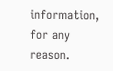information, for any reason.